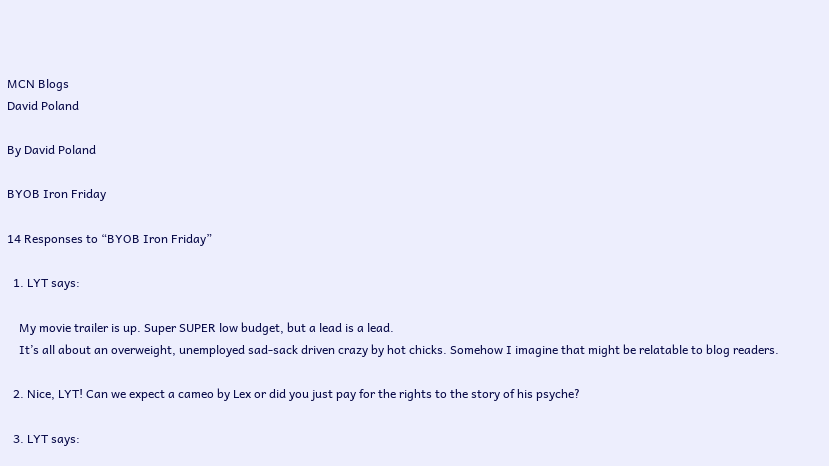MCN Blogs
David Poland

By David Poland

BYOB Iron Friday

14 Responses to “BYOB Iron Friday”

  1. LYT says:

    My movie trailer is up. Super SUPER low budget, but a lead is a lead.
    It’s all about an overweight, unemployed sad-sack driven crazy by hot chicks. Somehow I imagine that might be relatable to blog readers.

  2. Nice, LYT! Can we expect a cameo by Lex or did you just pay for the rights to the story of his psyche?

  3. LYT says: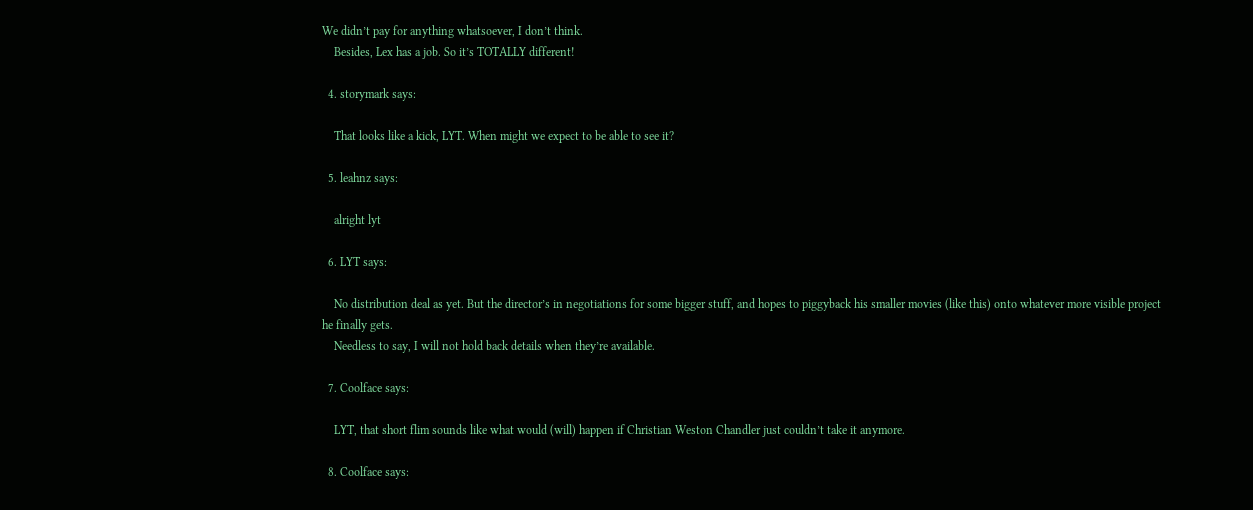We didn’t pay for anything whatsoever, I don’t think.
    Besides, Lex has a job. So it’s TOTALLY different!

  4. storymark says:

    That looks like a kick, LYT. When might we expect to be able to see it?

  5. leahnz says:

    alright lyt

  6. LYT says:

    No distribution deal as yet. But the director’s in negotiations for some bigger stuff, and hopes to piggyback his smaller movies (like this) onto whatever more visible project he finally gets.
    Needless to say, I will not hold back details when they’re available.

  7. Coolface says:

    LYT, that short flim sounds like what would (will) happen if Christian Weston Chandler just couldn’t take it anymore.

  8. Coolface says: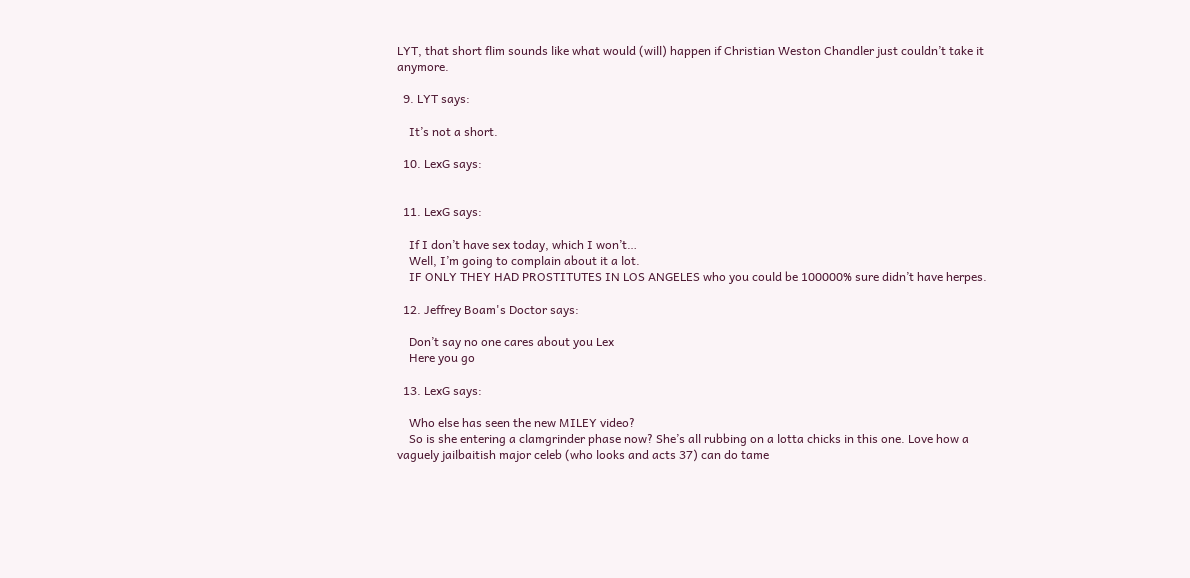LYT, that short flim sounds like what would (will) happen if Christian Weston Chandler just couldn’t take it anymore.

  9. LYT says:

    It’s not a short.

  10. LexG says:


  11. LexG says:

    If I don’t have sex today, which I won’t…
    Well, I’m going to complain about it a lot.
    IF ONLY THEY HAD PROSTITUTES IN LOS ANGELES who you could be 100000% sure didn’t have herpes.

  12. Jeffrey Boam's Doctor says:

    Don’t say no one cares about you Lex
    Here you go

  13. LexG says:

    Who else has seen the new MILEY video?
    So is she entering a clamgrinder phase now? She’s all rubbing on a lotta chicks in this one. Love how a vaguely jailbaitish major celeb (who looks and acts 37) can do tame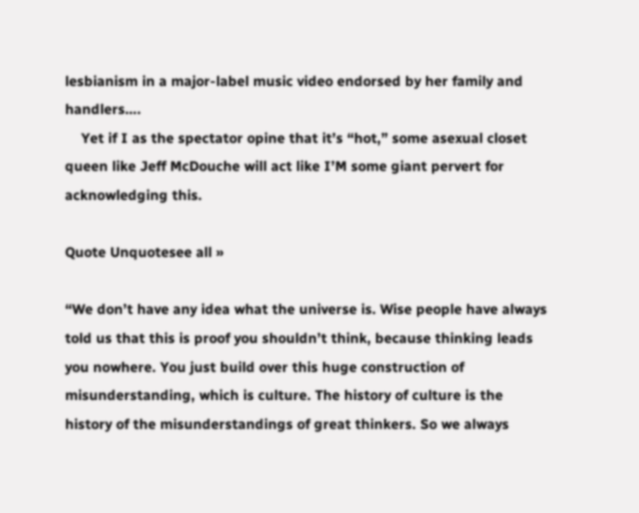lesbianism in a major-label music video endorsed by her family and handlers….
    Yet if I as the spectator opine that it’s “hot,” some asexual closet queen like Jeff McDouche will act like I’M some giant pervert for acknowledging this.

Quote Unquotesee all »

“We don’t have any idea what the universe is. Wise people have always told us that this is proof you shouldn’t think, because thinking leads you nowhere. You just build over this huge construction of misunderstanding, which is culture. The history of culture is the history of the misunderstandings of great thinkers. So we always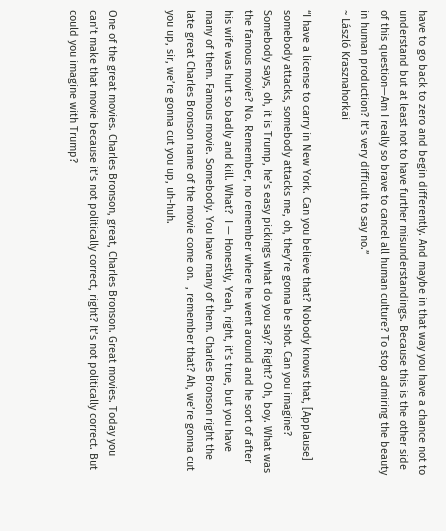have to go back to zero and begin differently. And maybe in that way you have a chance not to understand but at least not to have further misunderstandings. Because this is the other side of this question—Am I really so brave to cancel all human culture? To stop admiring the beauty in human production? It’s very difficult to say no.”
~ László Krasznahorkai

“I have a license to carry in New York. Can you believe that? Nobody knows that, [Applause] somebody attacks, somebody attacks me, oh, they’re gonna be shot. Can you imagine? Somebody says, oh, it is Trump, he’s easy pickings what do you say? Right? Oh, boy. What was the famous movie? No. Remember, no remember where he went around and he sort of after his wife was hurt so badly and kill. What?  I — Honestly, Yeah, right, it’s true, but you have many of them. Famous movie. Somebody. You have many of them. Charles Bronson right the late great Charles Bronson name of the movie come on.  , remember that? Ah, we’re gonna cut you up, sir, we’re gonna cut you up, uh-huh.


One of the great movies. Charles Bronson, great, Charles Bronson. Great movies. Today you can’t make that movie because it’s not politically correct, right? It’s not politically correct. But could you imagine with Trump?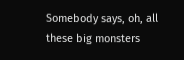Somebody says, oh, all these big monsters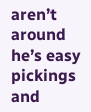aren’t around he’s easy pickings and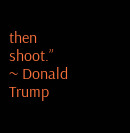then shoot.”
~ Donald Trump